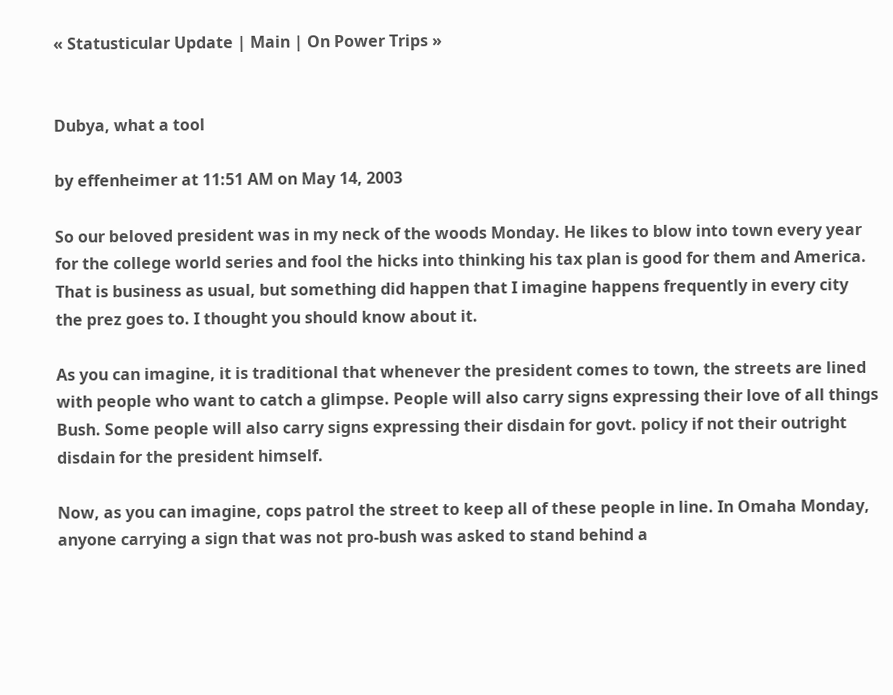« Statusticular Update | Main | On Power Trips »


Dubya, what a tool

by effenheimer at 11:51 AM on May 14, 2003

So our beloved president was in my neck of the woods Monday. He likes to blow into town every year for the college world series and fool the hicks into thinking his tax plan is good for them and America. That is business as usual, but something did happen that I imagine happens frequently in every city the prez goes to. I thought you should know about it.

As you can imagine, it is traditional that whenever the president comes to town, the streets are lined with people who want to catch a glimpse. People will also carry signs expressing their love of all things Bush. Some people will also carry signs expressing their disdain for govt. policy if not their outright disdain for the president himself.

Now, as you can imagine, cops patrol the street to keep all of these people in line. In Omaha Monday, anyone carrying a sign that was not pro-bush was asked to stand behind a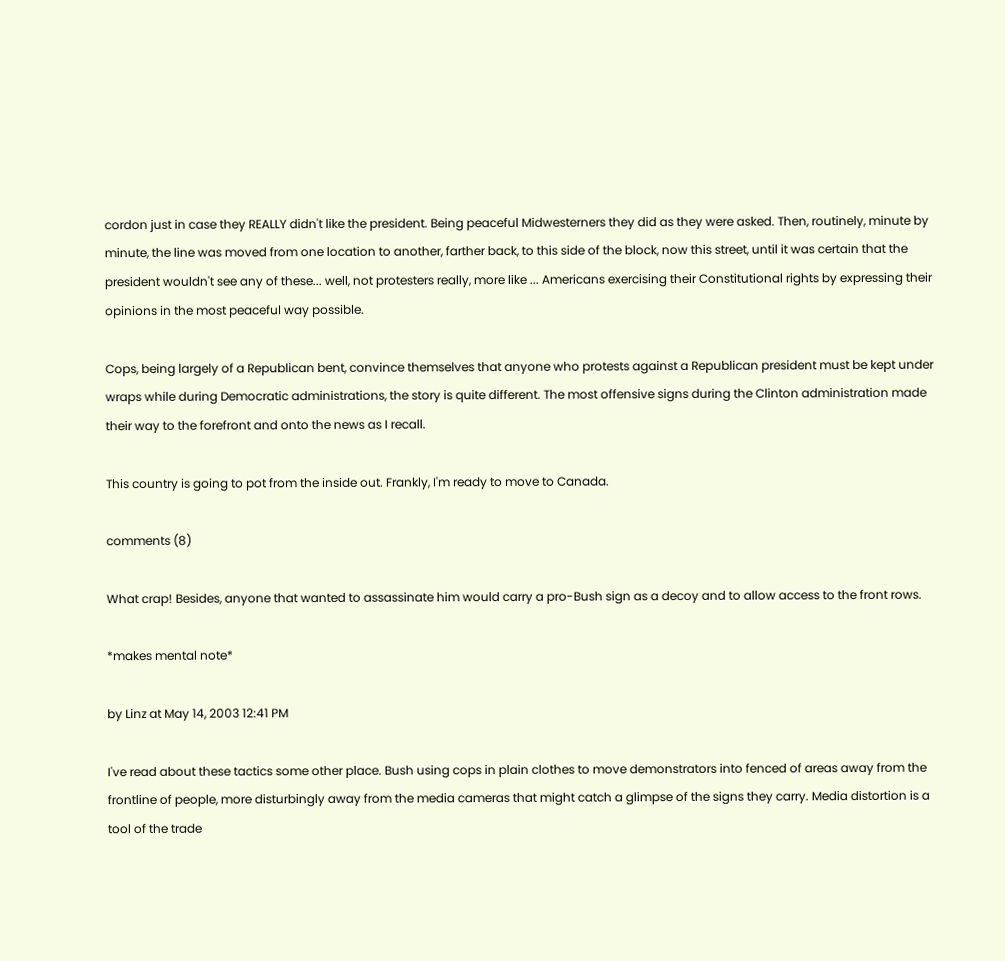cordon just in case they REALLY didn't like the president. Being peaceful Midwesterners they did as they were asked. Then, routinely, minute by minute, the line was moved from one location to another, farther back, to this side of the block, now this street, until it was certain that the president wouldn't see any of these... well, not protesters really, more like ... Americans exercising their Constitutional rights by expressing their opinions in the most peaceful way possible.

Cops, being largely of a Republican bent, convince themselves that anyone who protests against a Republican president must be kept under wraps while during Democratic administrations, the story is quite different. The most offensive signs during the Clinton administration made their way to the forefront and onto the news as I recall.

This country is going to pot from the inside out. Frankly, I'm ready to move to Canada.

comments (8)

What crap! Besides, anyone that wanted to assassinate him would carry a pro-Bush sign as a decoy and to allow access to the front rows.

*makes mental note*

by Linz at May 14, 2003 12:41 PM

I've read about these tactics some other place. Bush using cops in plain clothes to move demonstrators into fenced of areas away from the frontline of people, more disturbingly away from the media cameras that might catch a glimpse of the signs they carry. Media distortion is a tool of the trade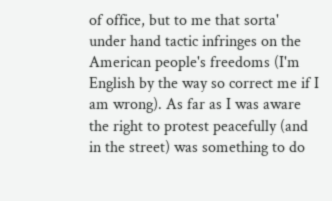of office, but to me that sorta' under hand tactic infringes on the American people's freedoms (I'm English by the way so correct me if I am wrong). As far as I was aware the right to protest peacefully (and in the street) was something to do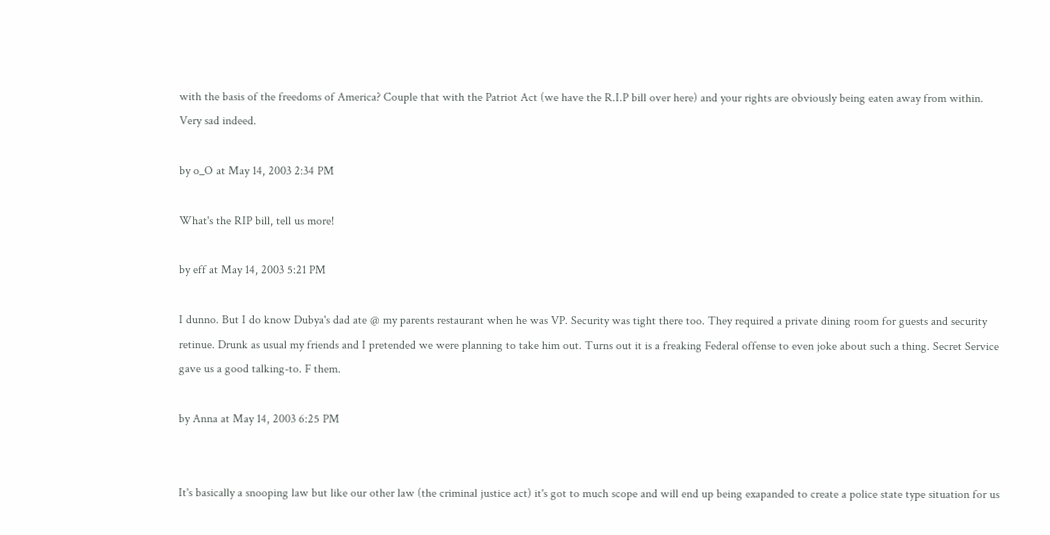with the basis of the freedoms of America? Couple that with the Patriot Act (we have the R.I.P bill over here) and your rights are obviously being eaten away from within. Very sad indeed.

by o_O at May 14, 2003 2:34 PM

What's the RIP bill, tell us more!

by eff at May 14, 2003 5:21 PM

I dunno. But I do know Dubya's dad ate @ my parents restaurant when he was VP. Security was tight there too. They required a private dining room for guests and security retinue. Drunk as usual my friends and I pretended we were planning to take him out. Turns out it is a freaking Federal offense to even joke about such a thing. Secret Service gave us a good talking-to. F them.

by Anna at May 14, 2003 6:25 PM


It's basically a snooping law but like our other law (the criminal justice act) it's got to much scope and will end up being exapanded to create a police state type situation for us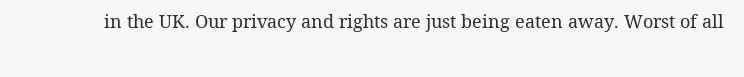in the UK. Our privacy and rights are just being eaten away. Worst of all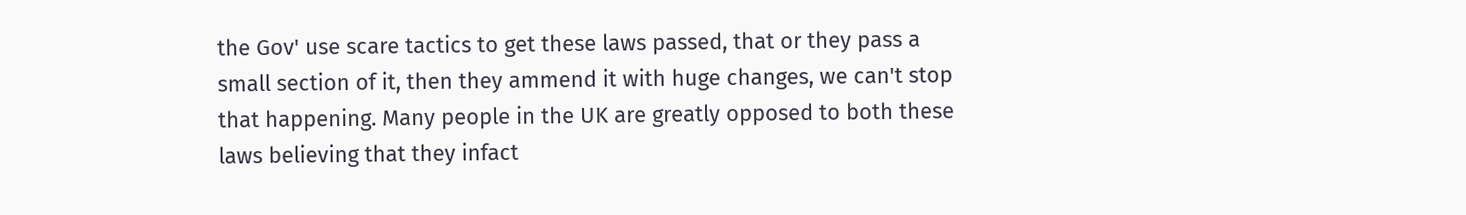the Gov' use scare tactics to get these laws passed, that or they pass a small section of it, then they ammend it with huge changes, we can't stop that happening. Many people in the UK are greatly opposed to both these laws believing that they infact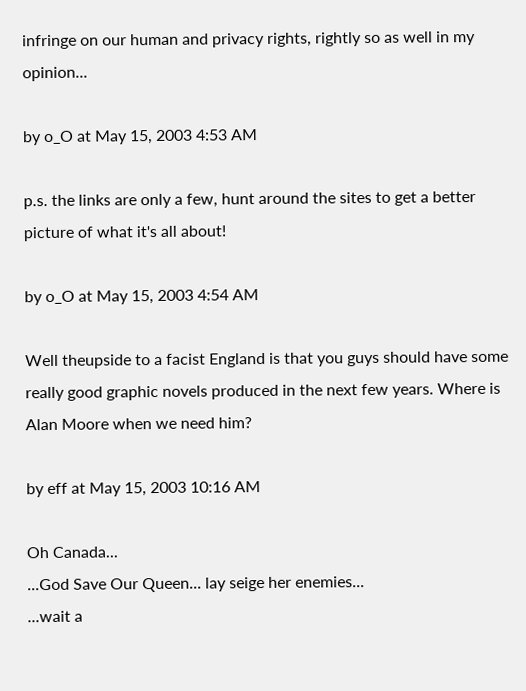infringe on our human and privacy rights, rightly so as well in my opinion...

by o_O at May 15, 2003 4:53 AM

p.s. the links are only a few, hunt around the sites to get a better picture of what it's all about!

by o_O at May 15, 2003 4:54 AM

Well theupside to a facist England is that you guys should have some really good graphic novels produced in the next few years. Where is Alan Moore when we need him?

by eff at May 15, 2003 10:16 AM

Oh Canada...
...God Save Our Queen... lay seige her enemies...
...wait a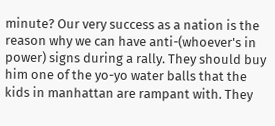minute? Our very success as a nation is the reason why we can have anti-(whoever's in power) signs during a rally. They should buy him one of the yo-yo water balls that the kids in manhattan are rampant with. They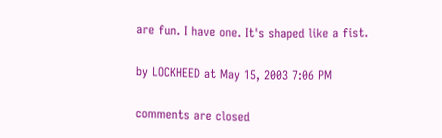are fun. I have one. It's shaped like a fist.

by LOCKHEED at May 15, 2003 7:06 PM

comments are closed